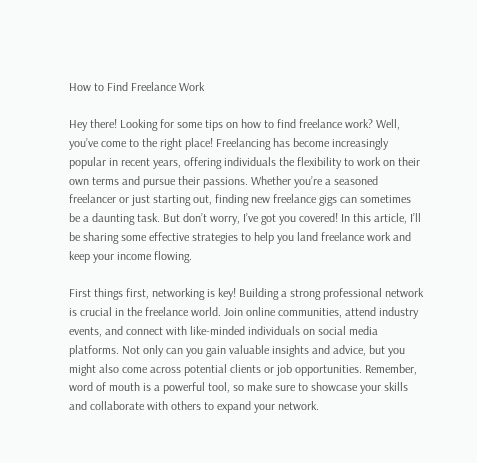How to Find Freelance Work

Hey there! Looking for some tips on how to find freelance work? Well, you’ve come to the right place! Freelancing has become increasingly popular in recent years, offering individuals the flexibility to work on their own terms and pursue their passions. Whether you’re a seasoned freelancer or just starting out, finding new freelance gigs can sometimes be a daunting task. But don’t worry, I’ve got you covered! In this article, I’ll be sharing some effective strategies to help you land freelance work and keep your income flowing.

First things first, networking is key! Building a strong professional network is crucial in the freelance world. Join online communities, attend industry events, and connect with like-minded individuals on social media platforms. Not only can you gain valuable insights and advice, but you might also come across potential clients or job opportunities. Remember, word of mouth is a powerful tool, so make sure to showcase your skills and collaborate with others to expand your network.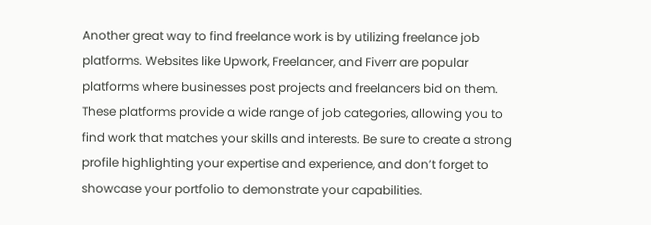Another great way to find freelance work is by utilizing freelance job platforms. Websites like Upwork, Freelancer, and Fiverr are popular platforms where businesses post projects and freelancers bid on them. These platforms provide a wide range of job categories, allowing you to find work that matches your skills and interests. Be sure to create a strong profile highlighting your expertise and experience, and don’t forget to showcase your portfolio to demonstrate your capabilities.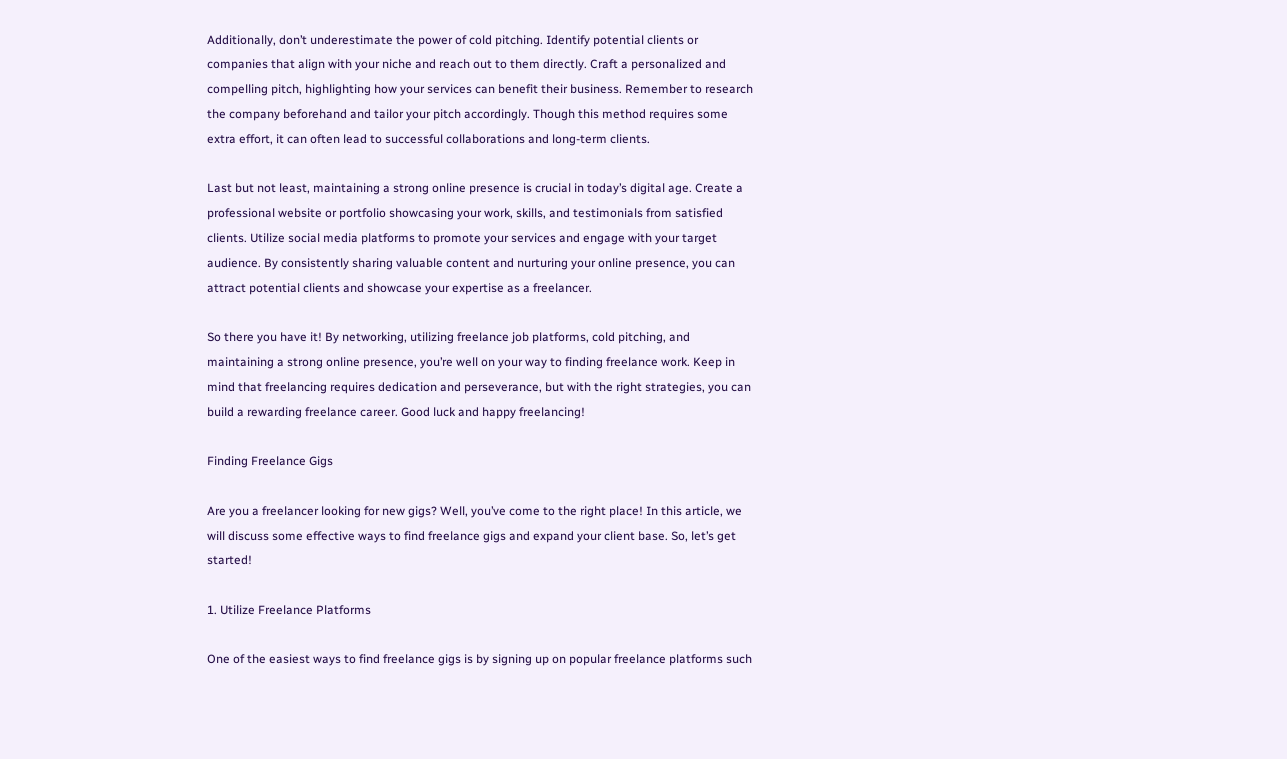Additionally, don’t underestimate the power of cold pitching. Identify potential clients or companies that align with your niche and reach out to them directly. Craft a personalized and compelling pitch, highlighting how your services can benefit their business. Remember to research the company beforehand and tailor your pitch accordingly. Though this method requires some extra effort, it can often lead to successful collaborations and long-term clients.

Last but not least, maintaining a strong online presence is crucial in today’s digital age. Create a professional website or portfolio showcasing your work, skills, and testimonials from satisfied clients. Utilize social media platforms to promote your services and engage with your target audience. By consistently sharing valuable content and nurturing your online presence, you can attract potential clients and showcase your expertise as a freelancer.

So there you have it! By networking, utilizing freelance job platforms, cold pitching, and maintaining a strong online presence, you’re well on your way to finding freelance work. Keep in mind that freelancing requires dedication and perseverance, but with the right strategies, you can build a rewarding freelance career. Good luck and happy freelancing!

Finding Freelance Gigs

Are you a freelancer looking for new gigs? Well, you’ve come to the right place! In this article, we will discuss some effective ways to find freelance gigs and expand your client base. So, let’s get started!

1. Utilize Freelance Platforms

One of the easiest ways to find freelance gigs is by signing up on popular freelance platforms such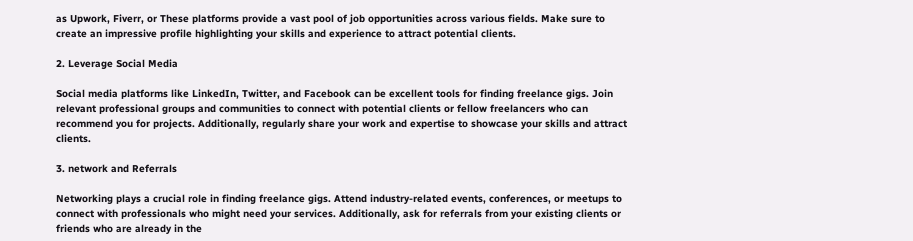as Upwork, Fiverr, or These platforms provide a vast pool of job opportunities across various fields. Make sure to create an impressive profile highlighting your skills and experience to attract potential clients.

2. Leverage Social Media

Social media platforms like LinkedIn, Twitter, and Facebook can be excellent tools for finding freelance gigs. Join relevant professional groups and communities to connect with potential clients or fellow freelancers who can recommend you for projects. Additionally, regularly share your work and expertise to showcase your skills and attract clients.

3. network and Referrals

Networking plays a crucial role in finding freelance gigs. Attend industry-related events, conferences, or meetups to connect with professionals who might need your services. Additionally, ask for referrals from your existing clients or friends who are already in the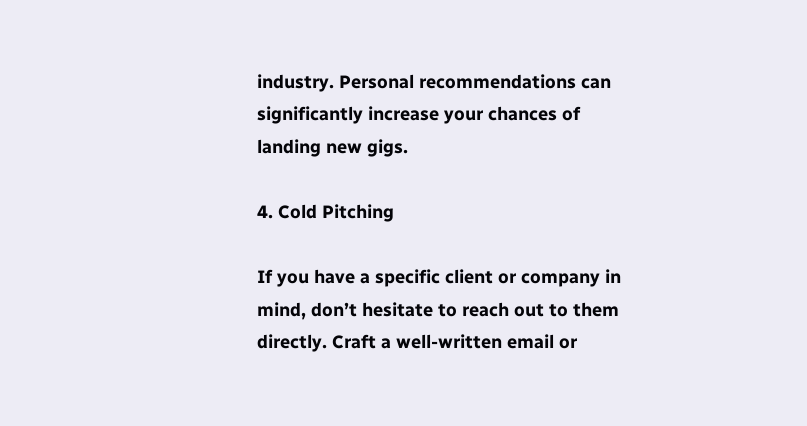industry. Personal recommendations can significantly increase your chances of landing new gigs.

4. Cold Pitching

If you have a specific client or company in mind, don’t hesitate to reach out to them directly. Craft a well-written email or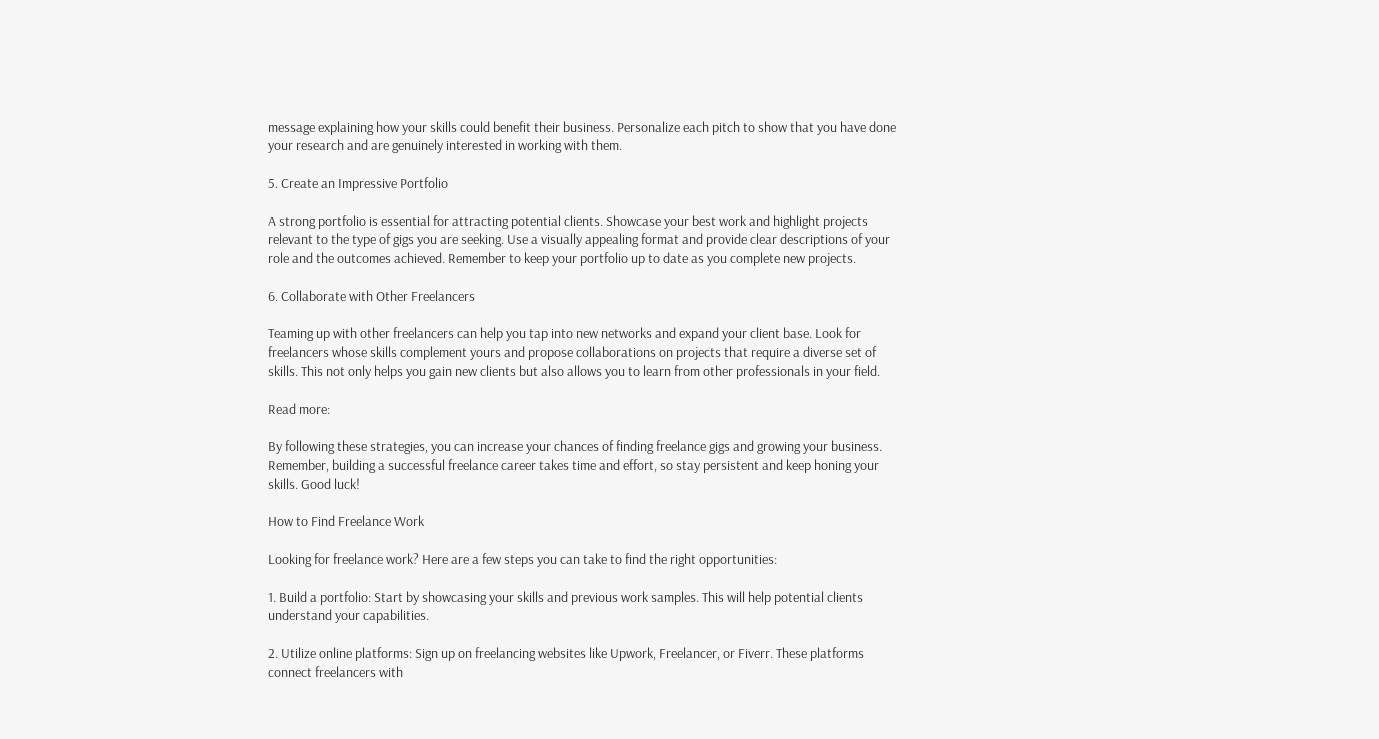message explaining how your skills could benefit their business. Personalize each pitch to show that you have done your research and are genuinely interested in working with them.

5. Create an Impressive Portfolio

A strong portfolio is essential for attracting potential clients. Showcase your best work and highlight projects relevant to the type of gigs you are seeking. Use a visually appealing format and provide clear descriptions of your role and the outcomes achieved. Remember to keep your portfolio up to date as you complete new projects.

6. Collaborate with Other Freelancers

Teaming up with other freelancers can help you tap into new networks and expand your client base. Look for freelancers whose skills complement yours and propose collaborations on projects that require a diverse set of skills. This not only helps you gain new clients but also allows you to learn from other professionals in your field.

Read more:

By following these strategies, you can increase your chances of finding freelance gigs and growing your business. Remember, building a successful freelance career takes time and effort, so stay persistent and keep honing your skills. Good luck!

How to Find Freelance Work

Looking for freelance work? Here are a few steps you can take to find the right opportunities:

1. Build a portfolio: Start by showcasing your skills and previous work samples. This will help potential clients understand your capabilities.

2. Utilize online platforms: Sign up on freelancing websites like Upwork, Freelancer, or Fiverr. These platforms connect freelancers with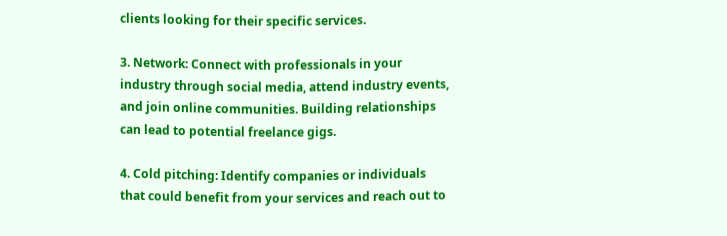clients looking for their specific services.

3. Network: Connect with professionals in your industry through social media, attend industry events, and join online communities. Building relationships can lead to potential freelance gigs.

4. Cold pitching: Identify companies or individuals that could benefit from your services and reach out to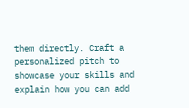them directly. Craft a personalized pitch to showcase your skills and explain how you can add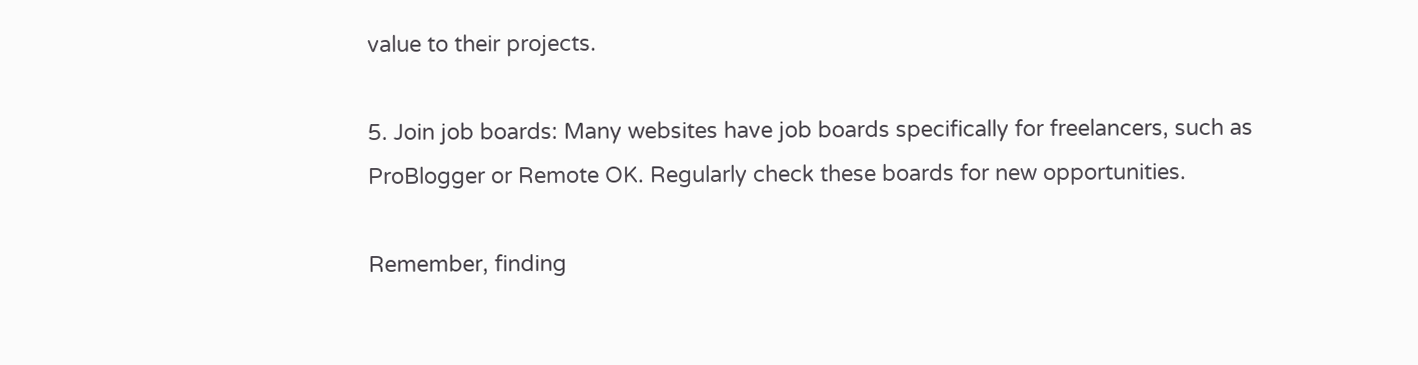value to their projects.

5. Join job boards: Many websites have job boards specifically for freelancers, such as ProBlogger or Remote OK. Regularly check these boards for new opportunities.

Remember, finding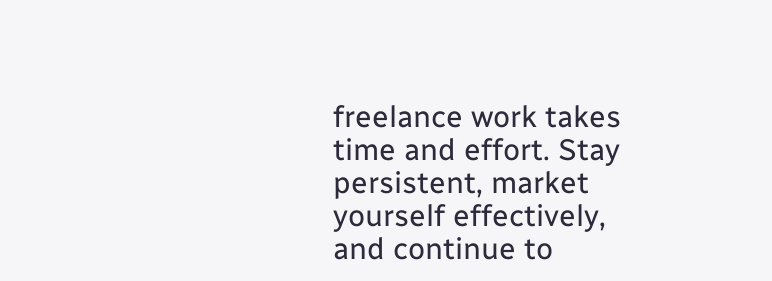freelance work takes time and effort. Stay persistent, market yourself effectively, and continue to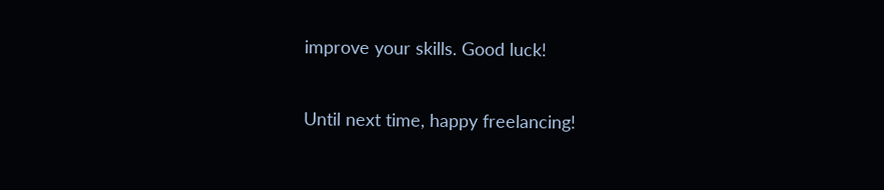improve your skills. Good luck!

Until next time, happy freelancing!